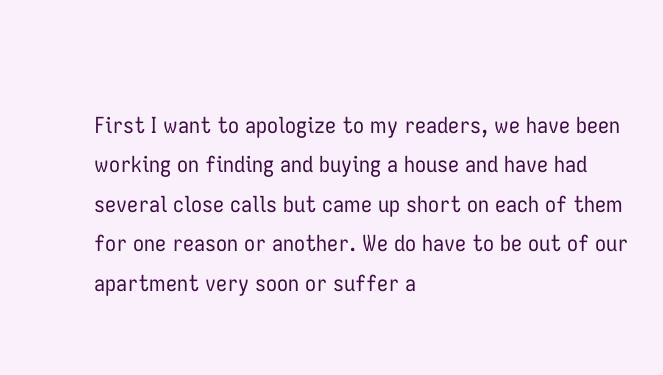First I want to apologize to my readers, we have been working on finding and buying a house and have had several close calls but came up short on each of them for one reason or another. We do have to be out of our apartment very soon or suffer a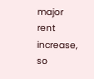major rent increase, so